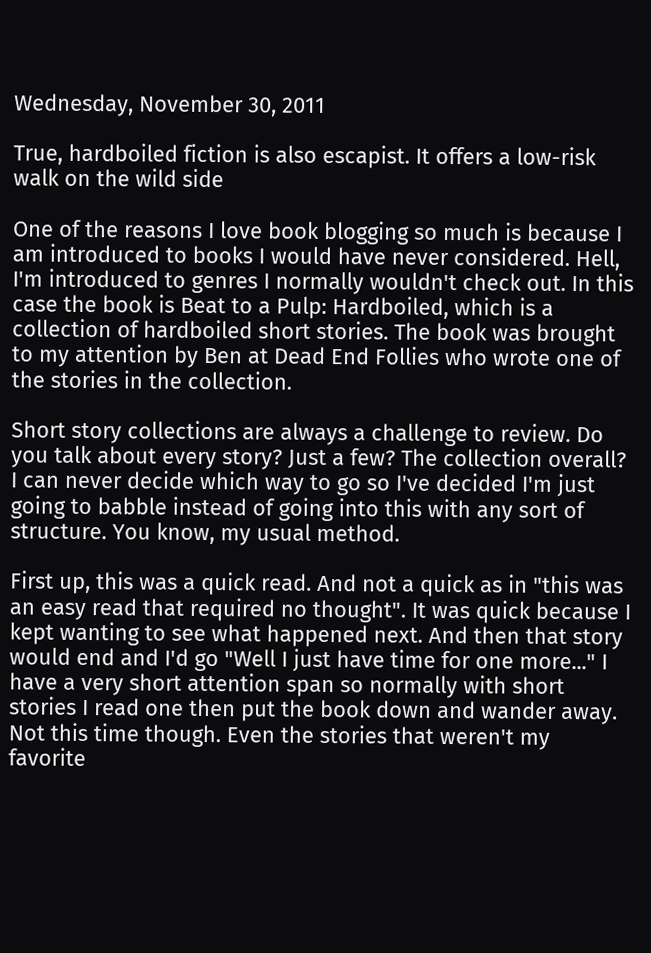Wednesday, November 30, 2011

True, hardboiled fiction is also escapist. It offers a low-risk walk on the wild side

One of the reasons I love book blogging so much is because I am introduced to books I would have never considered. Hell, I'm introduced to genres I normally wouldn't check out. In this case the book is Beat to a Pulp: Hardboiled, which is a collection of hardboiled short stories. The book was brought to my attention by Ben at Dead End Follies who wrote one of the stories in the collection.

Short story collections are always a challenge to review. Do you talk about every story? Just a few? The collection overall? I can never decide which way to go so I've decided I'm just going to babble instead of going into this with any sort of structure. You know, my usual method.

First up, this was a quick read. And not a quick as in "this was an easy read that required no thought". It was quick because I kept wanting to see what happened next. And then that story would end and I'd go "Well I just have time for one more..." I have a very short attention span so normally with short stories I read one then put the book down and wander away. Not this time though. Even the stories that weren't my favorite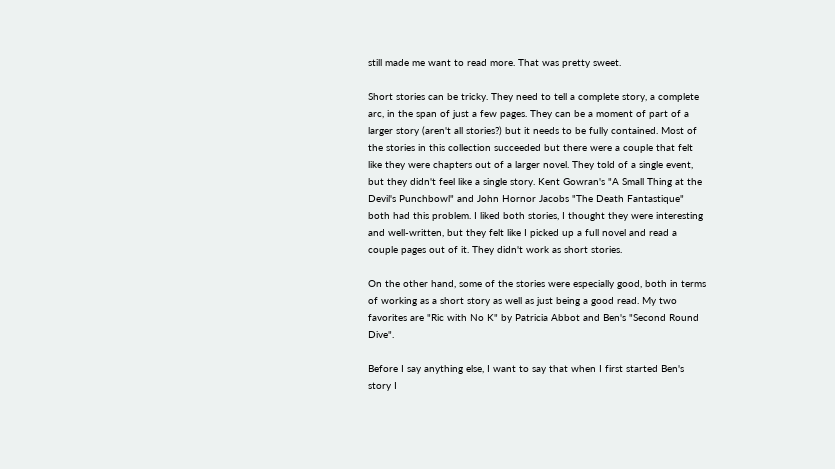still made me want to read more. That was pretty sweet.

Short stories can be tricky. They need to tell a complete story, a complete arc, in the span of just a few pages. They can be a moment of part of a larger story (aren't all stories?) but it needs to be fully contained. Most of the stories in this collection succeeded but there were a couple that felt like they were chapters out of a larger novel. They told of a single event, but they didn't feel like a single story. Kent Gowran's "A Small Thing at the Devil's Punchbowl" and John Hornor Jacobs "The Death Fantastique" both had this problem. I liked both stories, I thought they were interesting and well-written, but they felt like I picked up a full novel and read a couple pages out of it. They didn't work as short stories.

On the other hand, some of the stories were especially good, both in terms of working as a short story as well as just being a good read. My two favorites are "Ric with No K" by Patricia Abbot and Ben's "Second Round Dive".

Before I say anything else, I want to say that when I first started Ben's story I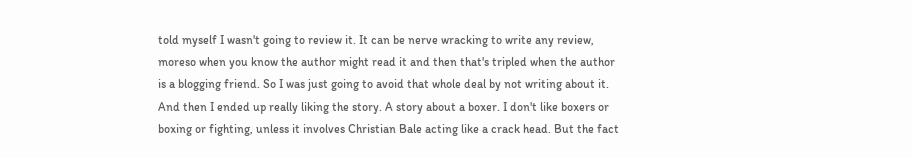told myself I wasn't going to review it. It can be nerve wracking to write any review, moreso when you know the author might read it and then that's tripled when the author is a blogging friend. So I was just going to avoid that whole deal by not writing about it. And then I ended up really liking the story. A story about a boxer. I don't like boxers or boxing or fighting, unless it involves Christian Bale acting like a crack head. But the fact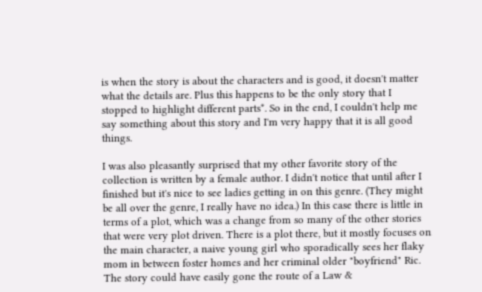is when the story is about the characters and is good, it doesn't matter what the details are. Plus this happens to be the only story that I stopped to highlight different parts*. So in the end, I couldn't help me say something about this story and I'm very happy that it is all good things.

I was also pleasantly surprised that my other favorite story of the collection is written by a female author. I didn't notice that until after I finished but it's nice to see ladies getting in on this genre. (They might be all over the genre, I really have no idea.) In this case there is little in terms of a plot, which was a change from so many of the other stories that were very plot driven. There is a plot there, but it mostly focuses on the main character, a naive young girl who sporadically sees her flaky mom in between foster homes and her criminal older "boyfriend" Ric. The story could have easily gone the route of a Law &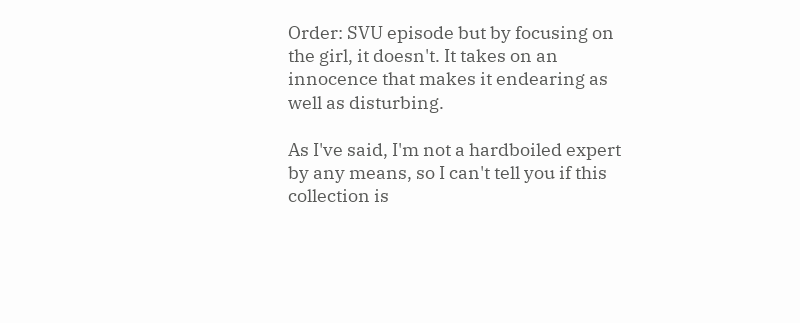Order: SVU episode but by focusing on the girl, it doesn't. It takes on an innocence that makes it endearing as well as disturbing.

As I've said, I'm not a hardboiled expert by any means, so I can't tell you if this collection is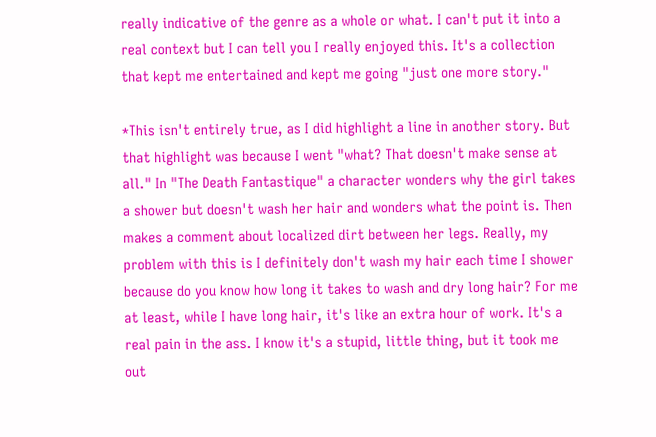really indicative of the genre as a whole or what. I can't put it into a real context but I can tell you I really enjoyed this. It's a collection that kept me entertained and kept me going "just one more story."

*This isn't entirely true, as I did highlight a line in another story. But that highlight was because I went "what? That doesn't make sense at all." In "The Death Fantastique" a character wonders why the girl takes a shower but doesn't wash her hair and wonders what the point is. Then makes a comment about localized dirt between her legs. Really, my problem with this is I definitely don't wash my hair each time I shower because do you know how long it takes to wash and dry long hair? For me at least, while I have long hair, it's like an extra hour of work. It's a real pain in the ass. I know it's a stupid, little thing, but it took me out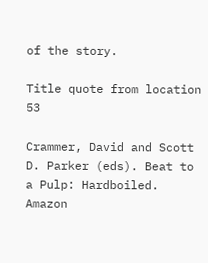of the story.

Title quote from location 53

Crammer, David and Scott D. Parker (eds). Beat to a Pulp: Hardboiled. Amazon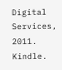Digital Services, 2011. Kindle.